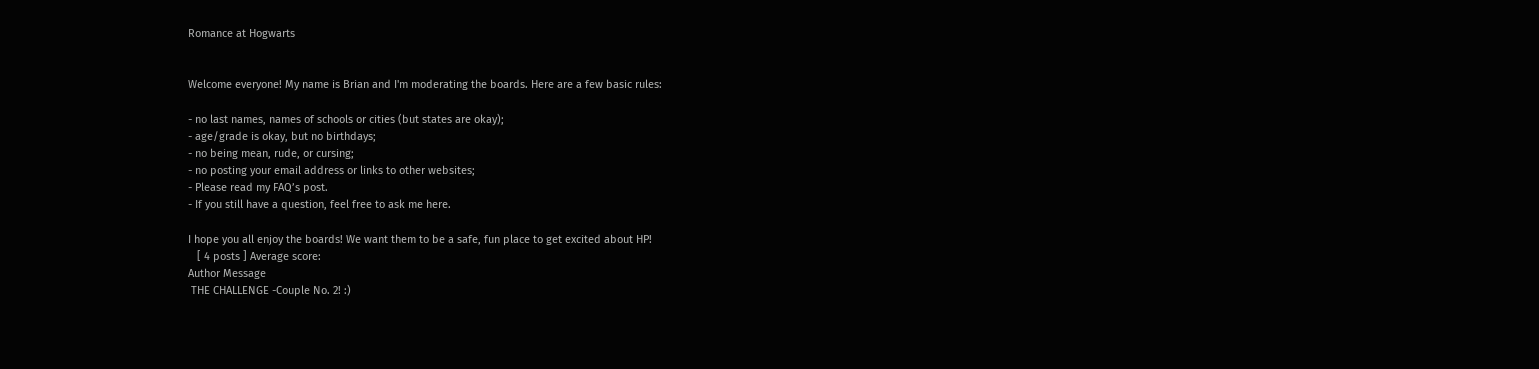Romance at Hogwarts


Welcome everyone! My name is Brian and I'm moderating the boards. Here are a few basic rules:

- no last names, names of schools or cities (but states are okay);
- age/grade is okay, but no birthdays;
- no being mean, rude, or cursing;
- no posting your email address or links to other websites;
- Please read my FAQ’s post.
- If you still have a question, feel free to ask me here.

I hope you all enjoy the boards! We want them to be a safe, fun place to get excited about HP!
   [ 4 posts ] Average score:
Author Message
 THE CHALLENGE -Couple No. 2! :)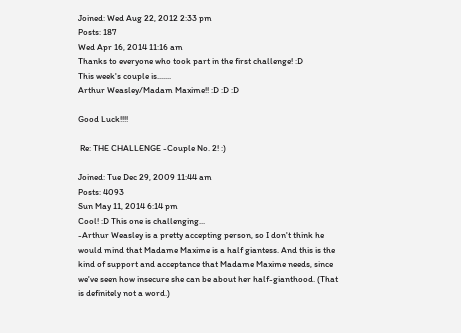Joined: Wed Aug 22, 2012 2:33 pm
Posts: 187
Wed Apr 16, 2014 11:16 am
Thanks to everyone who took part in the first challenge! :D
This week's couple is.......
Arthur Weasley/Madam Maxime!! :D :D :D

Good Luck!!!!

 Re: THE CHALLENGE -Couple No. 2! :)

Joined: Tue Dec 29, 2009 11:44 am
Posts: 4093
Sun May 11, 2014 6:14 pm
Cool! :D This one is challenging...
-Arthur Weasley is a pretty accepting person, so I don't think he would mind that Madame Maxime is a half giantess. And this is the kind of support and acceptance that Madame Maxime needs, since we've seen how insecure she can be about her half-gianthood. (That is definitely not a word.)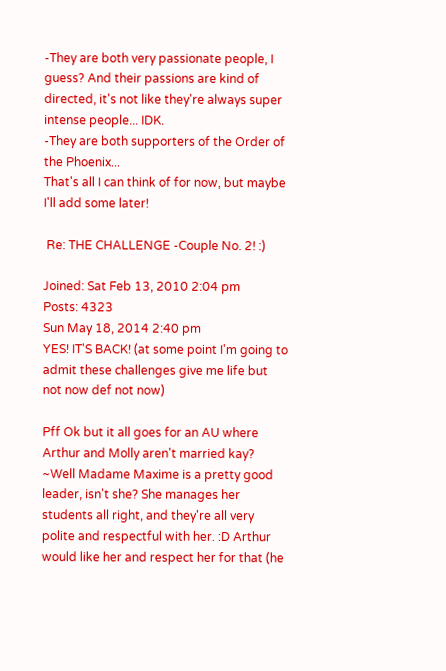-They are both very passionate people, I guess? And their passions are kind of directed, it's not like they're always super intense people... IDK.
-They are both supporters of the Order of the Phoenix...
That's all I can think of for now, but maybe I'll add some later!

 Re: THE CHALLENGE -Couple No. 2! :)

Joined: Sat Feb 13, 2010 2:04 pm
Posts: 4323
Sun May 18, 2014 2:40 pm
YES! IT'S BACK! (at some point I'm going to admit these challenges give me life but not now def not now)

Pff Ok but it all goes for an AU where Arthur and Molly aren't married kay?
~Well Madame Maxime is a pretty good leader, isn't she? She manages her students all right, and they're all very polite and respectful with her. :D Arthur would like her and respect her for that (he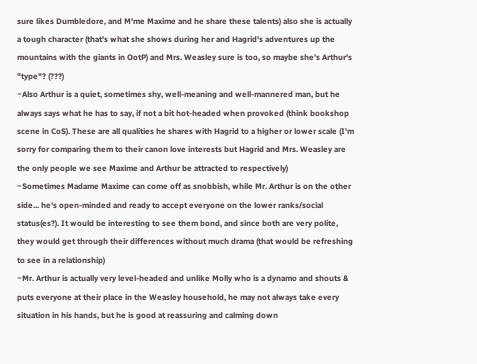sure likes Dumbledore, and M'me Maxime and he share these talents) also she is actually a tough character (that's what she shows during her and Hagrid's adventures up the mountains with the giants in OotP) and Mrs. Weasley sure is too, so maybe she's Arthur's "type"? (???)
~Also Arthur is a quiet, sometimes shy, well-meaning and well-mannered man, but he always says what he has to say, if not a bit hot-headed when provoked (think bookshop scene in CoS). These are all qualities he shares with Hagrid to a higher or lower scale (I'm sorry for comparing them to their canon love interests but Hagrid and Mrs. Weasley are the only people we see Maxime and Arthur be attracted to respectively)
~Sometimes Madame Maxime can come off as snobbish, while Mr. Arthur is on the other side... he's open-minded and ready to accept everyone on the lower ranks/social status(es?). It would be interesting to see them bond, and since both are very polite, they would get through their differences without much drama (that would be refreshing to see in a relationship)
~Mr. Arthur is actually very level-headed and unlike Molly who is a dynamo and shouts & puts everyone at their place in the Weasley household, he may not always take every situation in his hands, but he is good at reassuring and calming down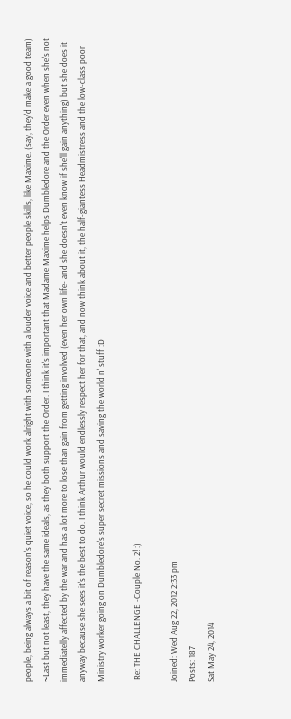people, being always a bit of reason's quiet voice, so he could work alright with someone with a louder voice and better people skills, like Maxime. (say, they'd make a good team)
~Last but not least, they have the same ideals, as they both support the Order. I think it's important that Madame Maxime helps Dumbledore and the Order even when she's not immediatelly affected by the war and has a lot more to lose than gain from getting involved (even her own life- and she doesn't even know if she'll gain anything) but she does it anyway because she sees it's the best to do. I think Arthur would endlessly respect her for that, and now think about it, the half-giantess Headmistress and the low-class poor Ministry worker going on Dumbledore's super secret missions and saving the world n' stuff :D

 Re: THE CHALLENGE -Couple No. 2! :)

Joined: Wed Aug 22, 2012 2:33 pm
Posts: 187
Sat May 24, 2014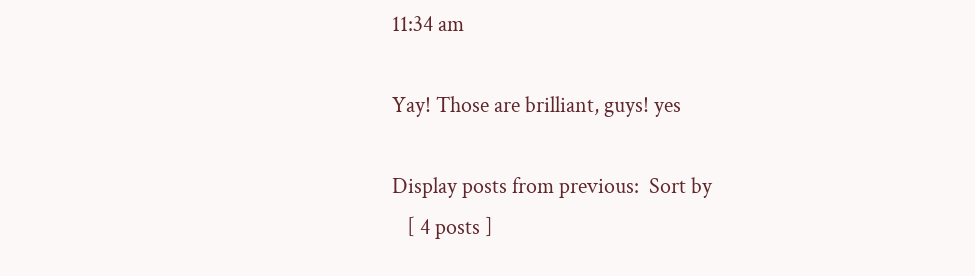11:34 am

Yay! Those are brilliant, guys! yes

Display posts from previous:  Sort by
   [ 4 posts ]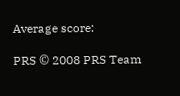Average score:

PRS © 2008 PRS Team